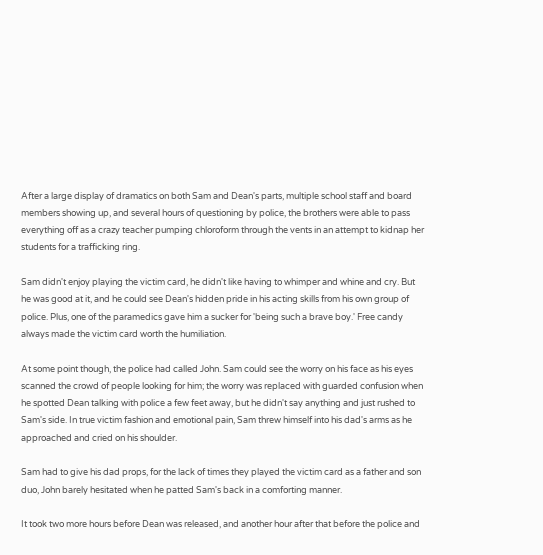After a large display of dramatics on both Sam and Dean's parts, multiple school staff and board members showing up, and several hours of questioning by police, the brothers were able to pass everything off as a crazy teacher pumping chloroform through the vents in an attempt to kidnap her students for a trafficking ring.

Sam didn't enjoy playing the victim card, he didn't like having to whimper and whine and cry. But he was good at it, and he could see Dean's hidden pride in his acting skills from his own group of police. Plus, one of the paramedics gave him a sucker for 'being such a brave boy.' Free candy always made the victim card worth the humiliation.

At some point though, the police had called John. Sam could see the worry on his face as his eyes scanned the crowd of people looking for him; the worry was replaced with guarded confusion when he spotted Dean talking with police a few feet away, but he didn't say anything and just rushed to Sam's side. In true victim fashion and emotional pain, Sam threw himself into his dad's arms as he approached and cried on his shoulder.

Sam had to give his dad props, for the lack of times they played the victim card as a father and son duo, John barely hesitated when he patted Sam's back in a comforting manner.

It took two more hours before Dean was released, and another hour after that before the police and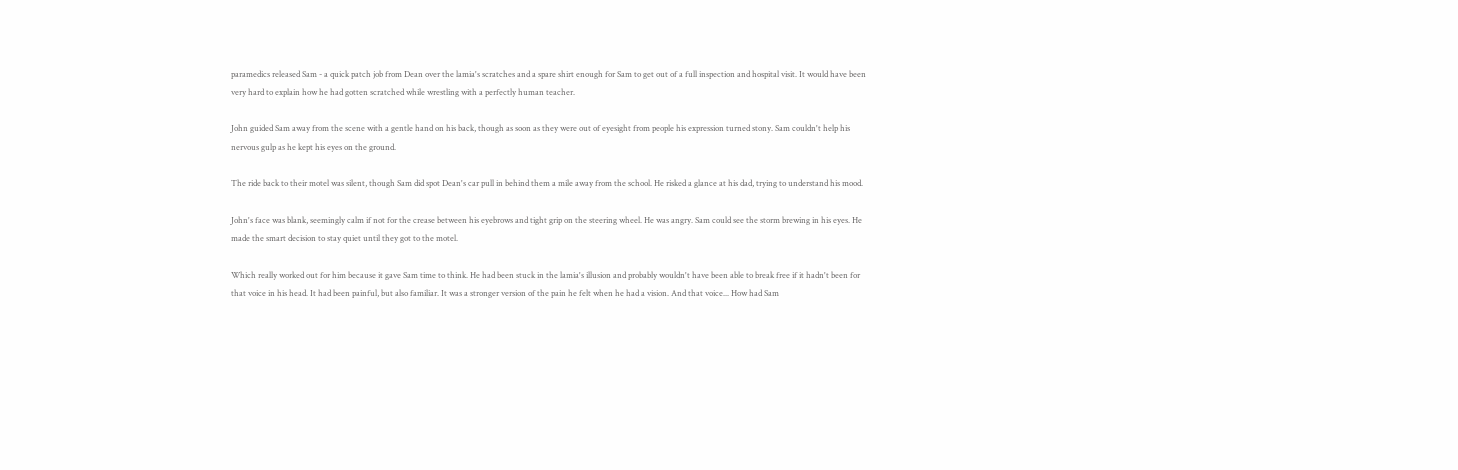paramedics released Sam - a quick patch job from Dean over the lamia's scratches and a spare shirt enough for Sam to get out of a full inspection and hospital visit. It would have been very hard to explain how he had gotten scratched while wrestling with a perfectly human teacher.

John guided Sam away from the scene with a gentle hand on his back, though as soon as they were out of eyesight from people his expression turned stony. Sam couldn't help his nervous gulp as he kept his eyes on the ground.

The ride back to their motel was silent, though Sam did spot Dean's car pull in behind them a mile away from the school. He risked a glance at his dad, trying to understand his mood.

John's face was blank, seemingly calm if not for the crease between his eyebrows and tight grip on the steering wheel. He was angry. Sam could see the storm brewing in his eyes. He made the smart decision to stay quiet until they got to the motel.

Which really worked out for him because it gave Sam time to think. He had been stuck in the lamia's illusion and probably wouldn't have been able to break free if it hadn't been for that voice in his head. It had been painful, but also familiar. It was a stronger version of the pain he felt when he had a vision. And that voice... How had Sam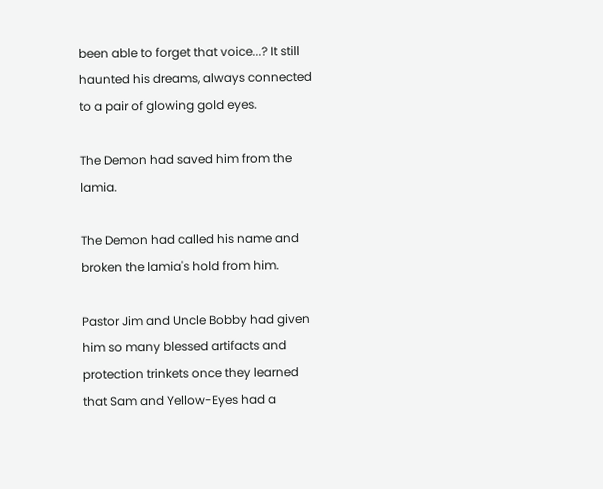been able to forget that voice...? It still haunted his dreams, always connected to a pair of glowing gold eyes.

The Demon had saved him from the lamia.

The Demon had called his name and broken the lamia's hold from him.

Pastor Jim and Uncle Bobby had given him so many blessed artifacts and protection trinkets once they learned that Sam and Yellow-Eyes had a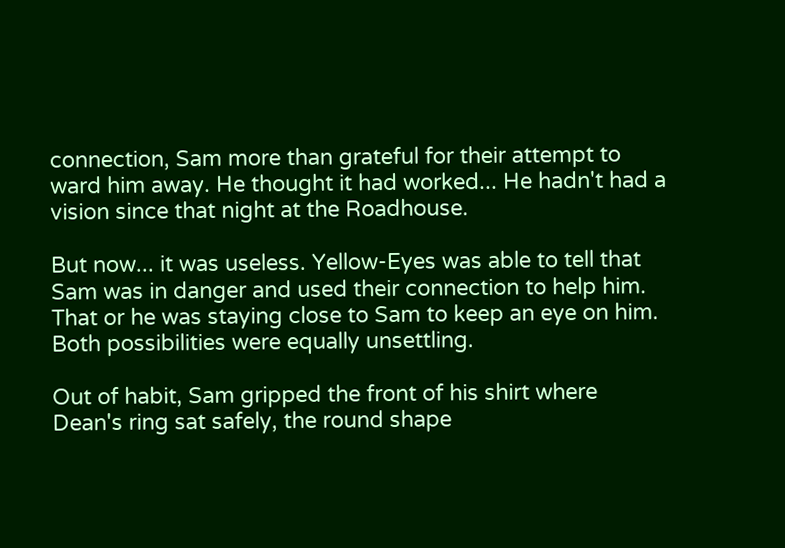connection, Sam more than grateful for their attempt to ward him away. He thought it had worked... He hadn't had a vision since that night at the Roadhouse.

But now... it was useless. Yellow-Eyes was able to tell that Sam was in danger and used their connection to help him. That or he was staying close to Sam to keep an eye on him. Both possibilities were equally unsettling.

Out of habit, Sam gripped the front of his shirt where Dean's ring sat safely, the round shape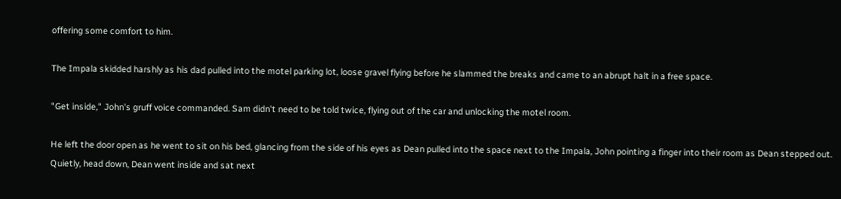offering some comfort to him.

The Impala skidded harshly as his dad pulled into the motel parking lot, loose gravel flying before he slammed the breaks and came to an abrupt halt in a free space.

"Get inside," John's gruff voice commanded. Sam didn't need to be told twice, flying out of the car and unlocking the motel room.

He left the door open as he went to sit on his bed, glancing from the side of his eyes as Dean pulled into the space next to the Impala, John pointing a finger into their room as Dean stepped out. Quietly, head down, Dean went inside and sat next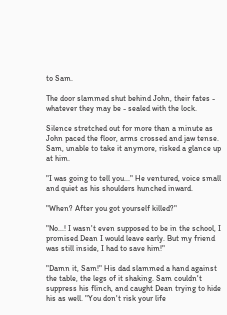to Sam.

The door slammed shut behind John, their fates - whatever they may be - sealed with the lock.

Silence stretched out for more than a minute as John paced the floor, arms crossed and jaw tense. Sam, unable to take it anymore, risked a glance up at him.

"I was going to tell you..." He ventured, voice small and quiet as his shoulders hunched inward.

"When? After you got yourself killed?"

"No...! I wasn't even supposed to be in the school, I promised Dean I would leave early. But my friend was still inside, I had to save him!"

"Damn it, Sam!" His dad slammed a hand against the table, the legs of it shaking. Sam couldn't suppress his flinch, and caught Dean trying to hide his as well. "You don't risk your life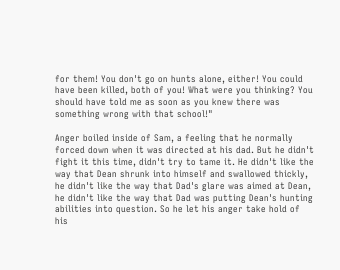for them! You don't go on hunts alone, either! You could have been killed, both of you! What were you thinking? You should have told me as soon as you knew there was something wrong with that school!"

Anger boiled inside of Sam, a feeling that he normally forced down when it was directed at his dad. But he didn't fight it this time, didn't try to tame it. He didn't like the way that Dean shrunk into himself and swallowed thickly, he didn't like the way that Dad's glare was aimed at Dean, he didn't like the way that Dad was putting Dean's hunting abilities into question. So he let his anger take hold of his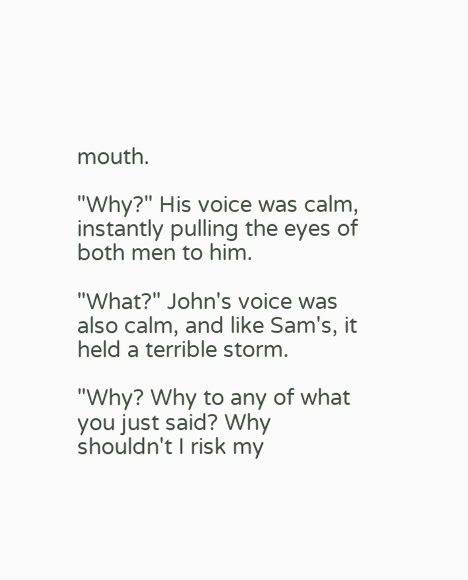mouth.

"Why?" His voice was calm, instantly pulling the eyes of both men to him.

"What?" John's voice was also calm, and like Sam's, it held a terrible storm.

"Why? Why to any of what you just said? Why shouldn't I risk my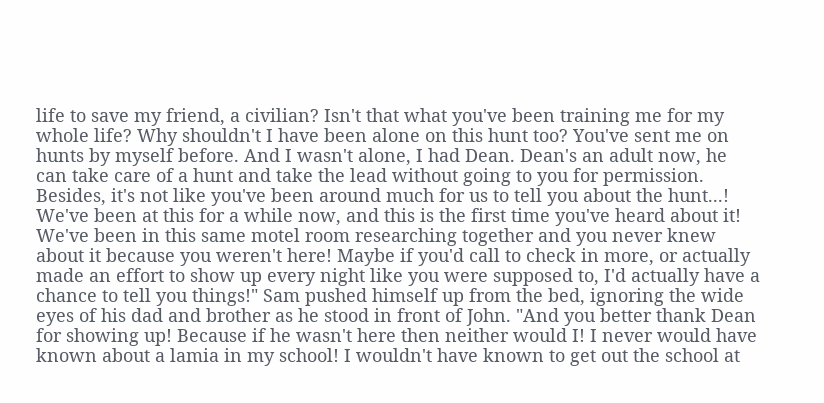life to save my friend, a civilian? Isn't that what you've been training me for my whole life? Why shouldn't I have been alone on this hunt too? You've sent me on hunts by myself before. And I wasn't alone, I had Dean. Dean's an adult now, he can take care of a hunt and take the lead without going to you for permission. Besides, it's not like you've been around much for us to tell you about the hunt...! We've been at this for a while now, and this is the first time you've heard about it! We've been in this same motel room researching together and you never knew about it because you weren't here! Maybe if you'd call to check in more, or actually made an effort to show up every night like you were supposed to, I'd actually have a chance to tell you things!" Sam pushed himself up from the bed, ignoring the wide eyes of his dad and brother as he stood in front of John. "And you better thank Dean for showing up! Because if he wasn't here then neither would I! I never would have known about a lamia in my school! I wouldn't have known to get out the school at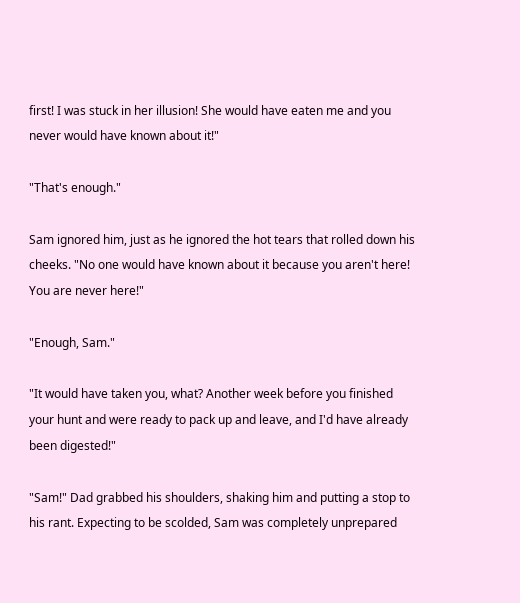first! I was stuck in her illusion! She would have eaten me and you never would have known about it!"

"That's enough."

Sam ignored him, just as he ignored the hot tears that rolled down his cheeks. "No one would have known about it because you aren't here! You are never here!"

"Enough, Sam."

"It would have taken you, what? Another week before you finished your hunt and were ready to pack up and leave, and I'd have already been digested!"

"Sam!" Dad grabbed his shoulders, shaking him and putting a stop to his rant. Expecting to be scolded, Sam was completely unprepared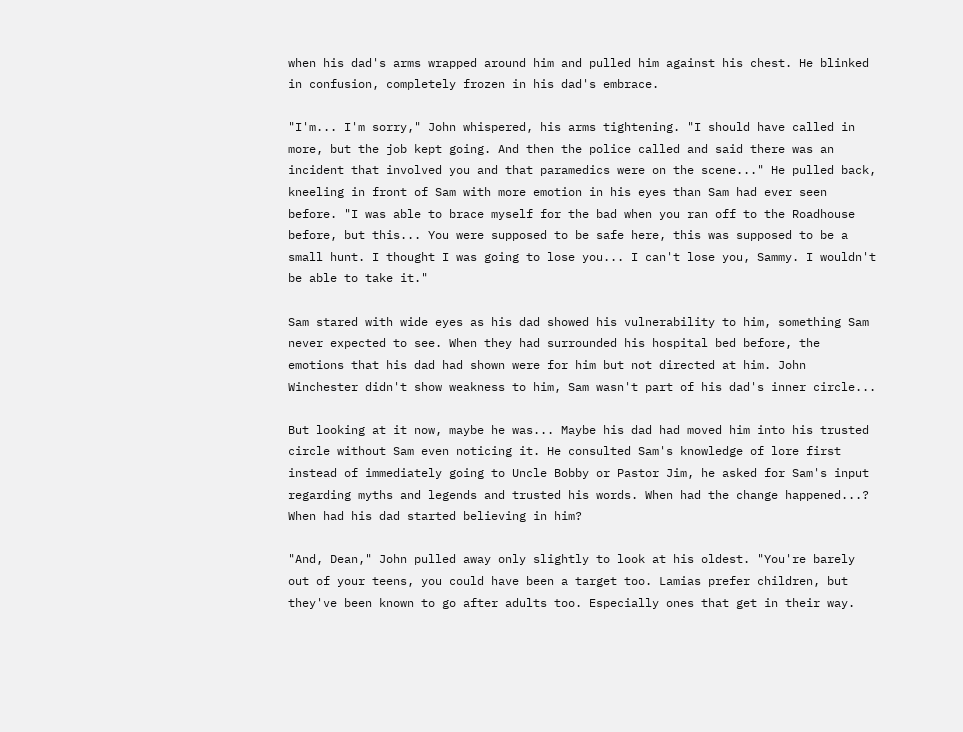when his dad's arms wrapped around him and pulled him against his chest. He blinked in confusion, completely frozen in his dad's embrace.

"I'm... I'm sorry," John whispered, his arms tightening. "I should have called in more, but the job kept going. And then the police called and said there was an incident that involved you and that paramedics were on the scene..." He pulled back, kneeling in front of Sam with more emotion in his eyes than Sam had ever seen before. "I was able to brace myself for the bad when you ran off to the Roadhouse before, but this... You were supposed to be safe here, this was supposed to be a small hunt. I thought I was going to lose you... I can't lose you, Sammy. I wouldn't be able to take it."

Sam stared with wide eyes as his dad showed his vulnerability to him, something Sam never expected to see. When they had surrounded his hospital bed before, the emotions that his dad had shown were for him but not directed at him. John Winchester didn't show weakness to him, Sam wasn't part of his dad's inner circle...

But looking at it now, maybe he was... Maybe his dad had moved him into his trusted circle without Sam even noticing it. He consulted Sam's knowledge of lore first instead of immediately going to Uncle Bobby or Pastor Jim, he asked for Sam's input regarding myths and legends and trusted his words. When had the change happened...? When had his dad started believing in him?

"And, Dean," John pulled away only slightly to look at his oldest. "You're barely out of your teens, you could have been a target too. Lamias prefer children, but they've been known to go after adults too. Especially ones that get in their way.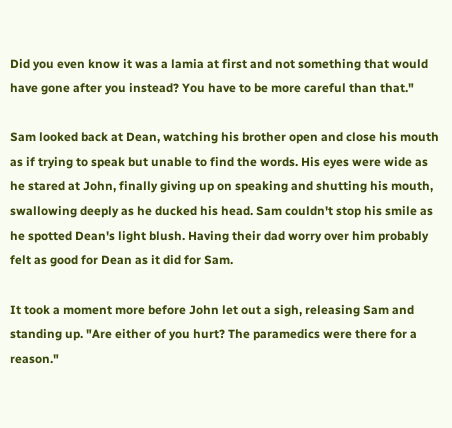Did you even know it was a lamia at first and not something that would have gone after you instead? You have to be more careful than that."

Sam looked back at Dean, watching his brother open and close his mouth as if trying to speak but unable to find the words. His eyes were wide as he stared at John, finally giving up on speaking and shutting his mouth, swallowing deeply as he ducked his head. Sam couldn't stop his smile as he spotted Dean's light blush. Having their dad worry over him probably felt as good for Dean as it did for Sam.

It took a moment more before John let out a sigh, releasing Sam and standing up. "Are either of you hurt? The paramedics were there for a reason."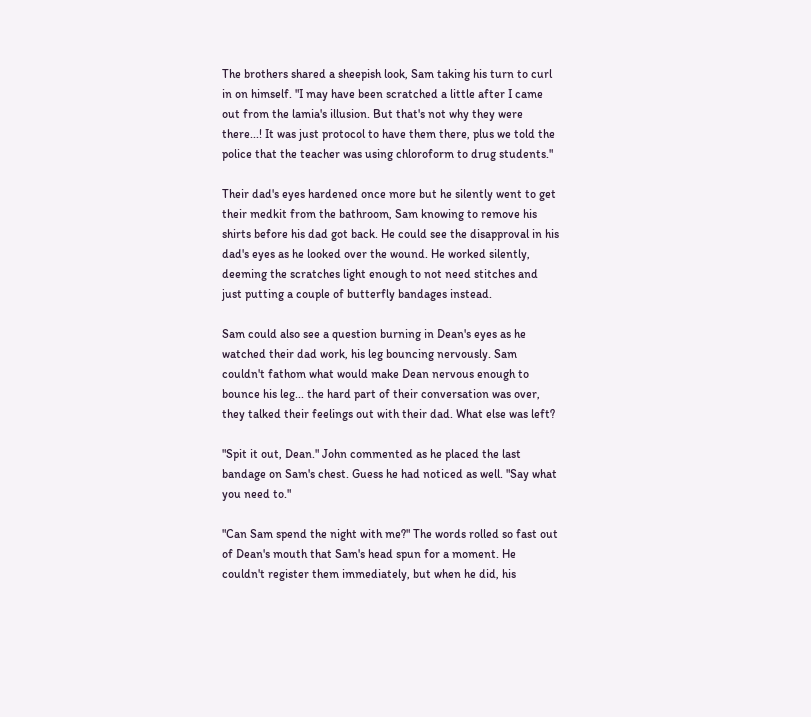The brothers shared a sheepish look, Sam taking his turn to curl in on himself. "I may have been scratched a little after I came out from the lamia's illusion. But that's not why they were there...! It was just protocol to have them there, plus we told the police that the teacher was using chloroform to drug students."

Their dad's eyes hardened once more but he silently went to get their medkit from the bathroom, Sam knowing to remove his shirts before his dad got back. He could see the disapproval in his dad's eyes as he looked over the wound. He worked silently, deeming the scratches light enough to not need stitches and just putting a couple of butterfly bandages instead.

Sam could also see a question burning in Dean's eyes as he watched their dad work, his leg bouncing nervously. Sam couldn't fathom what would make Dean nervous enough to bounce his leg... the hard part of their conversation was over, they talked their feelings out with their dad. What else was left?

"Spit it out, Dean." John commented as he placed the last bandage on Sam's chest. Guess he had noticed as well. "Say what you need to."

"Can Sam spend the night with me?" The words rolled so fast out of Dean's mouth that Sam's head spun for a moment. He couldn't register them immediately, but when he did, his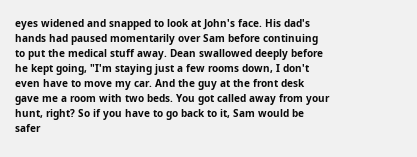eyes widened and snapped to look at John's face. His dad's hands had paused momentarily over Sam before continuing to put the medical stuff away. Dean swallowed deeply before he kept going, "I'm staying just a few rooms down, I don't even have to move my car. And the guy at the front desk gave me a room with two beds. You got called away from your hunt, right? So if you have to go back to it, Sam would be safer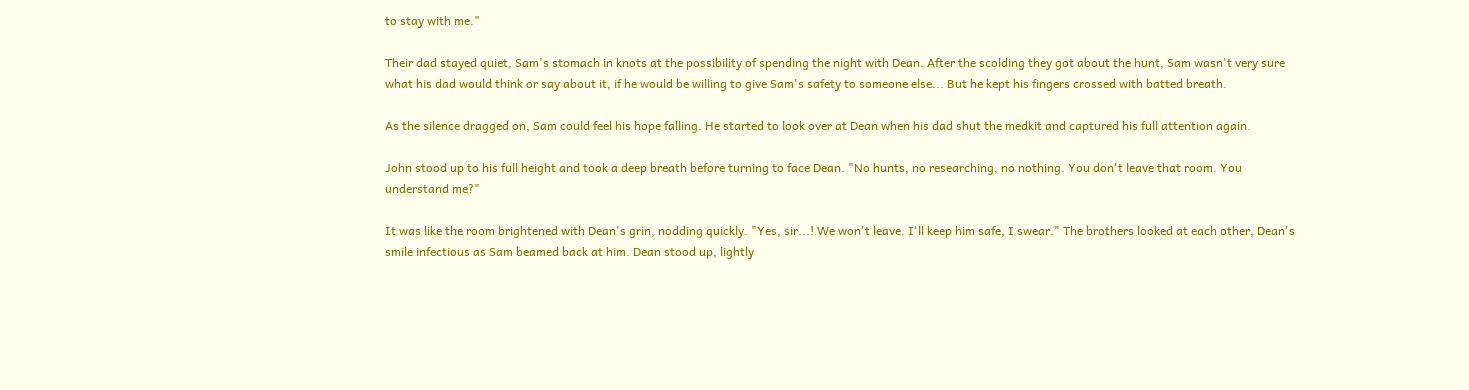to stay with me."

Their dad stayed quiet, Sam's stomach in knots at the possibility of spending the night with Dean. After the scolding they got about the hunt, Sam wasn't very sure what his dad would think or say about it, if he would be willing to give Sam's safety to someone else... But he kept his fingers crossed with batted breath.

As the silence dragged on, Sam could feel his hope falling. He started to look over at Dean when his dad shut the medkit and captured his full attention again.

John stood up to his full height and took a deep breath before turning to face Dean. "No hunts, no researching, no nothing. You don't leave that room. You understand me?"

It was like the room brightened with Dean's grin, nodding quickly. "Yes, sir...! We won't leave. I'll keep him safe, I swear." The brothers looked at each other, Dean's smile infectious as Sam beamed back at him. Dean stood up, lightly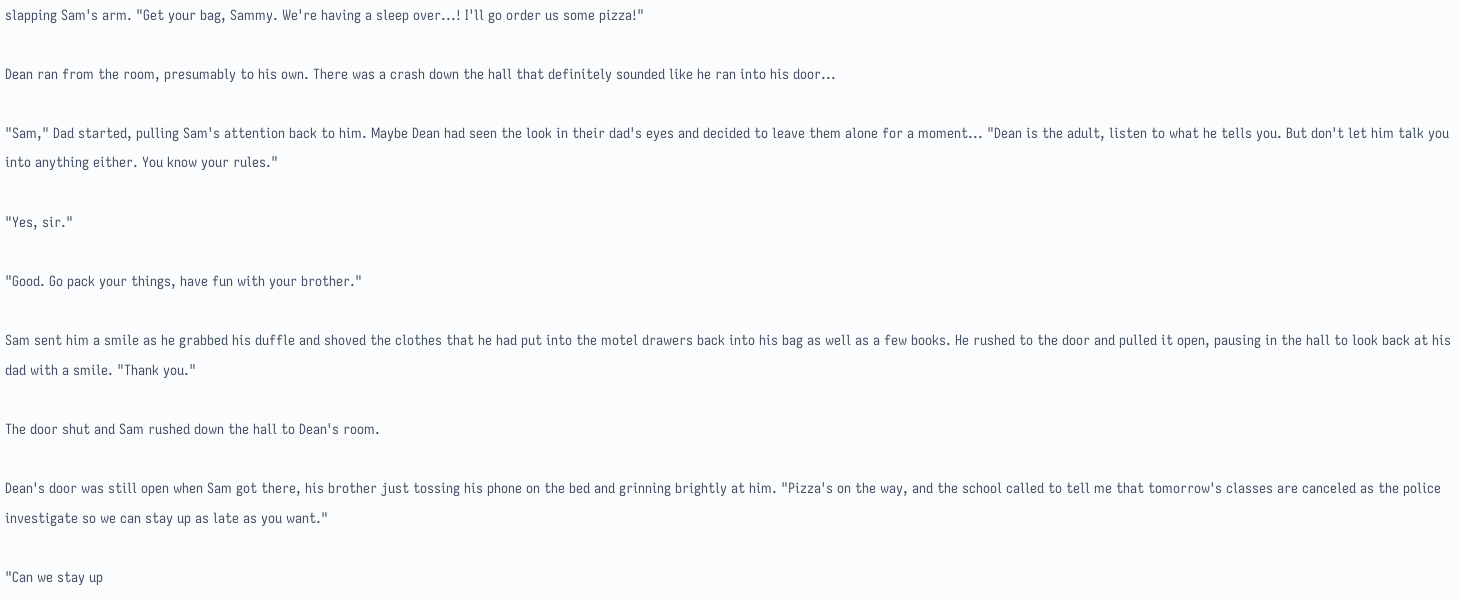slapping Sam's arm. "Get your bag, Sammy. We're having a sleep over...! I'll go order us some pizza!"

Dean ran from the room, presumably to his own. There was a crash down the hall that definitely sounded like he ran into his door...

"Sam," Dad started, pulling Sam's attention back to him. Maybe Dean had seen the look in their dad's eyes and decided to leave them alone for a moment... "Dean is the adult, listen to what he tells you. But don't let him talk you into anything either. You know your rules."

"Yes, sir."

"Good. Go pack your things, have fun with your brother."

Sam sent him a smile as he grabbed his duffle and shoved the clothes that he had put into the motel drawers back into his bag as well as a few books. He rushed to the door and pulled it open, pausing in the hall to look back at his dad with a smile. "Thank you."

The door shut and Sam rushed down the hall to Dean's room.

Dean's door was still open when Sam got there, his brother just tossing his phone on the bed and grinning brightly at him. "Pizza's on the way, and the school called to tell me that tomorrow's classes are canceled as the police investigate so we can stay up as late as you want."

"Can we stay up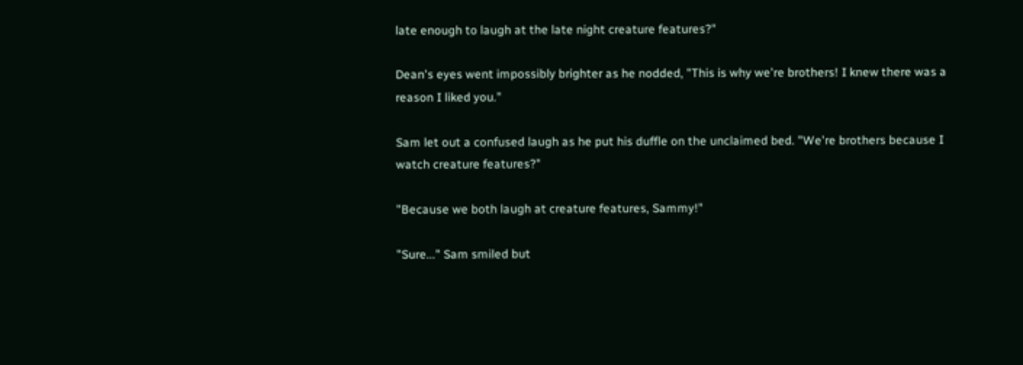late enough to laugh at the late night creature features?"

Dean's eyes went impossibly brighter as he nodded, "This is why we're brothers! I knew there was a reason I liked you."

Sam let out a confused laugh as he put his duffle on the unclaimed bed. "We're brothers because I watch creature features?"

"Because we both laugh at creature features, Sammy!"

"Sure..." Sam smiled but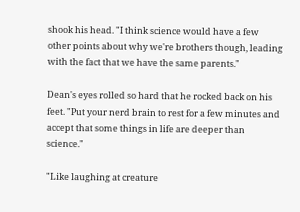shook his head. "I think science would have a few other points about why we're brothers though, leading with the fact that we have the same parents."

Dean's eyes rolled so hard that he rocked back on his feet. "Put your nerd brain to rest for a few minutes and accept that some things in life are deeper than science."

"Like laughing at creature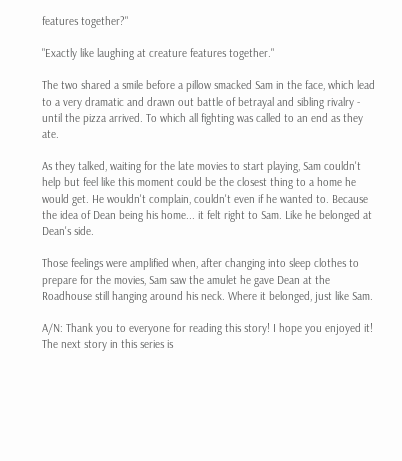features together?"

"Exactly like laughing at creature features together."

The two shared a smile before a pillow smacked Sam in the face, which lead to a very dramatic and drawn out battle of betrayal and sibling rivalry - until the pizza arrived. To which all fighting was called to an end as they ate.

As they talked, waiting for the late movies to start playing, Sam couldn't help but feel like this moment could be the closest thing to a home he would get. He wouldn't complain, couldn't even if he wanted to. Because the idea of Dean being his home... it felt right to Sam. Like he belonged at Dean's side.

Those feelings were amplified when, after changing into sleep clothes to prepare for the movies, Sam saw the amulet he gave Dean at the Roadhouse still hanging around his neck. Where it belonged, just like Sam.

A/N: Thank you to everyone for reading this story! I hope you enjoyed it! The next story in this series is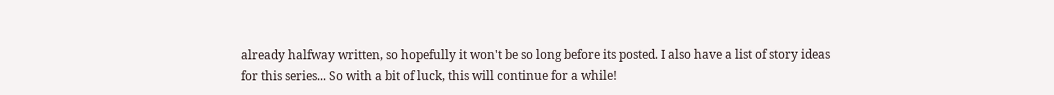already halfway written, so hopefully it won't be so long before its posted. I also have a list of story ideas for this series... So with a bit of luck, this will continue for a while!